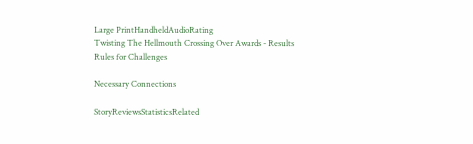Large PrintHandheldAudioRating
Twisting The Hellmouth Crossing Over Awards - Results
Rules for Challenges

Necessary Connections

StoryReviewsStatisticsRelated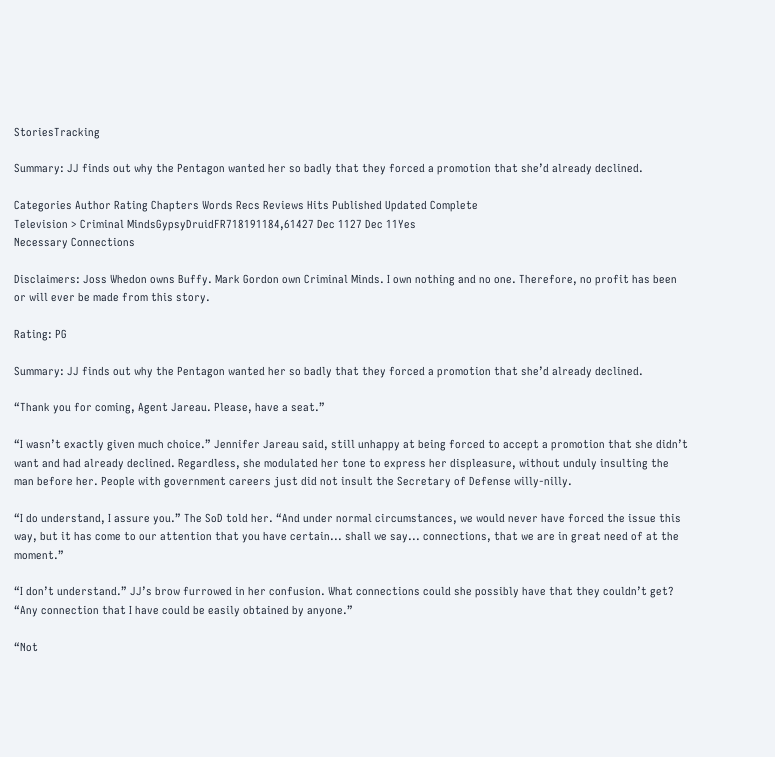StoriesTracking

Summary: JJ finds out why the Pentagon wanted her so badly that they forced a promotion that she’d already declined.

Categories Author Rating Chapters Words Recs Reviews Hits Published Updated Complete
Television > Criminal MindsGypsyDruidFR718191184,61427 Dec 1127 Dec 11Yes
Necessary Connections

Disclaimers: Joss Whedon owns Buffy. Mark Gordon own Criminal Minds. I own nothing and no one. Therefore, no profit has been or will ever be made from this story.

Rating: PG

Summary: JJ finds out why the Pentagon wanted her so badly that they forced a promotion that she’d already declined.

“Thank you for coming, Agent Jareau. Please, have a seat.”

“I wasn’t exactly given much choice.” Jennifer Jareau said, still unhappy at being forced to accept a promotion that she didn’t want and had already declined. Regardless, she modulated her tone to express her displeasure, without unduly insulting the man before her. People with government careers just did not insult the Secretary of Defense willy-nilly.

“I do understand, I assure you.” The SoD told her. “And under normal circumstances, we would never have forced the issue this way, but it has come to our attention that you have certain... shall we say... connections, that we are in great need of at the moment.”

“I don’t understand.” JJ’s brow furrowed in her confusion. What connections could she possibly have that they couldn’t get? “Any connection that I have could be easily obtained by anyone.”

“Not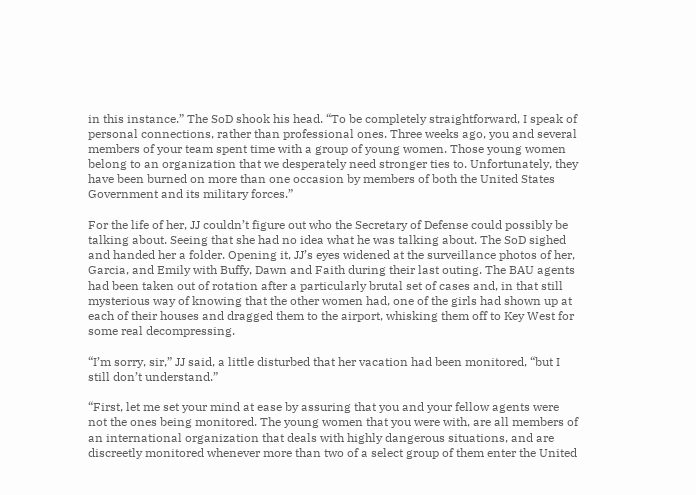in this instance.” The SoD shook his head. “To be completely straightforward, I speak of personal connections, rather than professional ones. Three weeks ago, you and several members of your team spent time with a group of young women. Those young women belong to an organization that we desperately need stronger ties to. Unfortunately, they have been burned on more than one occasion by members of both the United States Government and its military forces.”

For the life of her, JJ couldn’t figure out who the Secretary of Defense could possibly be talking about. Seeing that she had no idea what he was talking about. The SoD sighed and handed her a folder. Opening it, JJ’s eyes widened at the surveillance photos of her, Garcia, and Emily with Buffy, Dawn and Faith during their last outing. The BAU agents had been taken out of rotation after a particularly brutal set of cases and, in that still mysterious way of knowing that the other women had, one of the girls had shown up at each of their houses and dragged them to the airport, whisking them off to Key West for some real decompressing.

“I’m sorry, sir,” JJ said, a little disturbed that her vacation had been monitored, “but I still don’t understand.”

“First, let me set your mind at ease by assuring that you and your fellow agents were not the ones being monitored. The young women that you were with, are all members of an international organization that deals with highly dangerous situations, and are discreetly monitored whenever more than two of a select group of them enter the United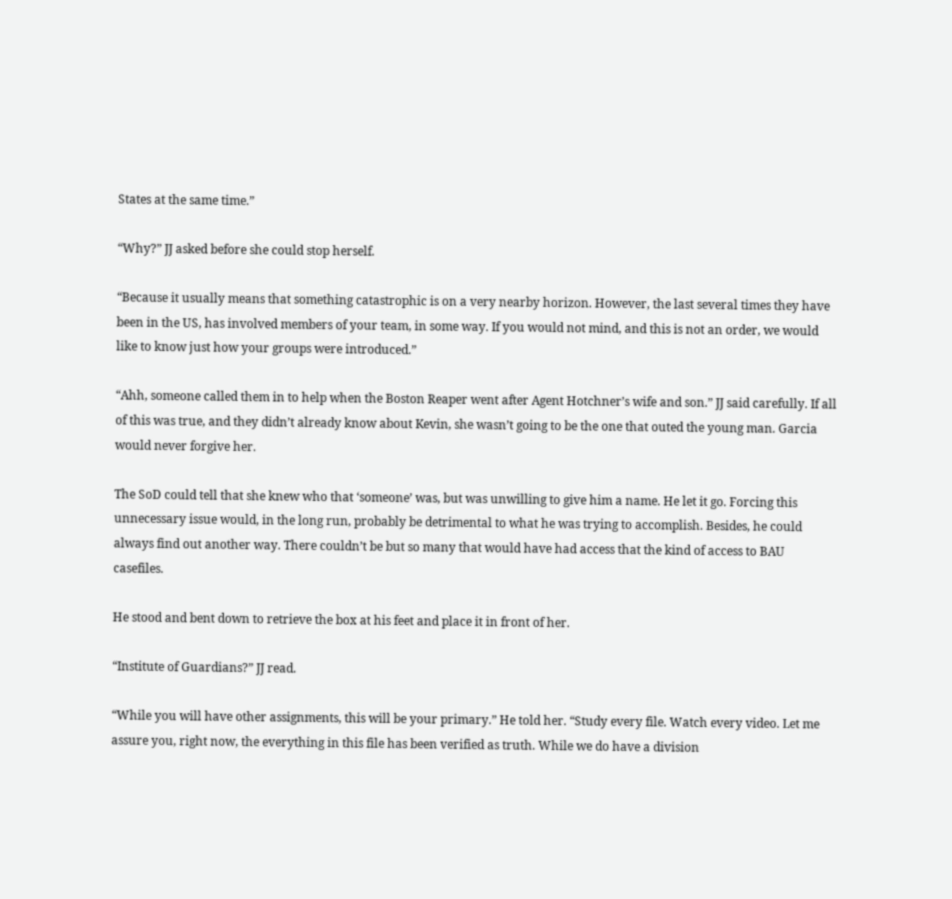States at the same time.”

“Why?” JJ asked before she could stop herself.

“Because it usually means that something catastrophic is on a very nearby horizon. However, the last several times they have been in the US, has involved members of your team, in some way. If you would not mind, and this is not an order, we would like to know just how your groups were introduced.”

“Ahh, someone called them in to help when the Boston Reaper went after Agent Hotchner’s wife and son.” JJ said carefully. If all of this was true, and they didn’t already know about Kevin, she wasn’t going to be the one that outed the young man. Garcia would never forgive her.

The SoD could tell that she knew who that ‘someone’ was, but was unwilling to give him a name. He let it go. Forcing this unnecessary issue would, in the long run, probably be detrimental to what he was trying to accomplish. Besides, he could always find out another way. There couldn’t be but so many that would have had access that the kind of access to BAU casefiles.

He stood and bent down to retrieve the box at his feet and place it in front of her.

“Institute of Guardians?” JJ read.

“While you will have other assignments, this will be your primary.” He told her. “Study every file. Watch every video. Let me assure you, right now, the everything in this file has been verified as truth. While we do have a division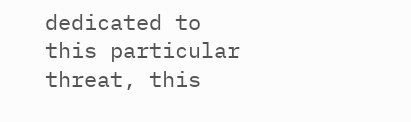dedicated to this particular threat, this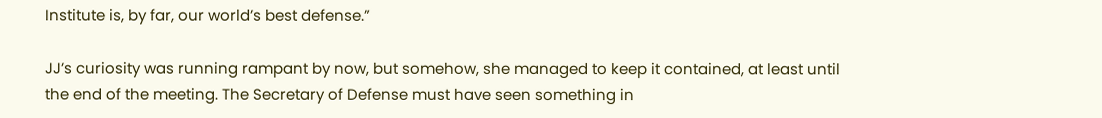Institute is, by far, our world’s best defense.”

JJ’s curiosity was running rampant by now, but somehow, she managed to keep it contained, at least until the end of the meeting. The Secretary of Defense must have seen something in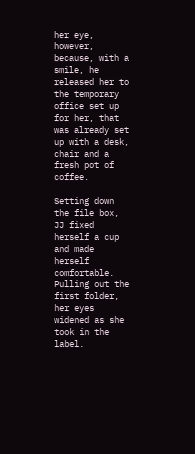her eye, however, because, with a smile, he released her to the temporary office set up for her, that was already set up with a desk, chair and a fresh pot of coffee.

Setting down the file box, JJ fixed herself a cup and made herself comfortable. Pulling out the first folder, her eyes widened as she took in the label.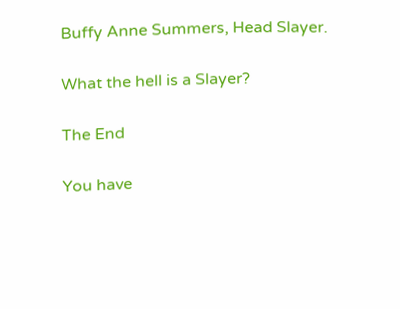Buffy Anne Summers, Head Slayer.

What the hell is a Slayer?

The End

You have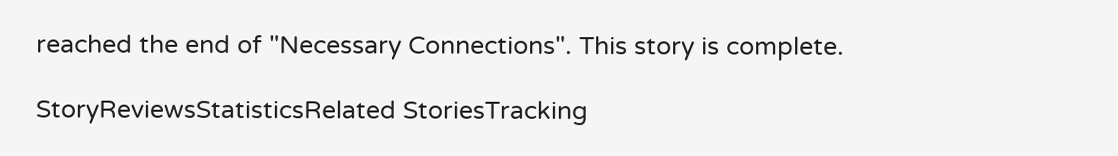reached the end of "Necessary Connections". This story is complete.

StoryReviewsStatisticsRelated StoriesTracking